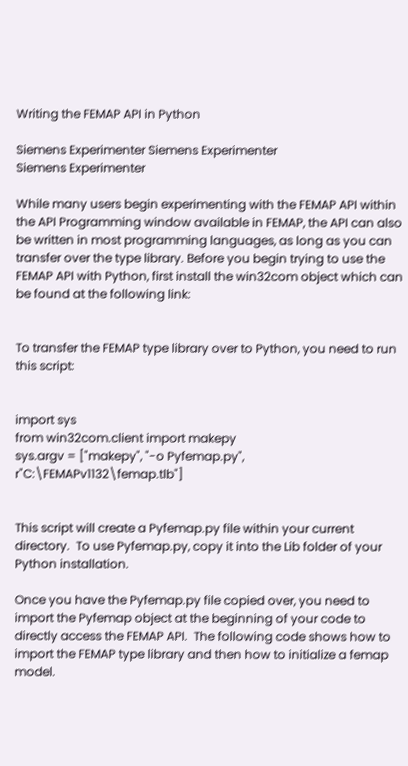Writing the FEMAP API in Python

Siemens Experimenter Siemens Experimenter
Siemens Experimenter

While many users begin experimenting with the FEMAP API within the API Programming window available in FEMAP, the API can also be written in most programming languages, as long as you can transfer over the type library. Before you begin trying to use the FEMAP API with Python, first install the win32com object which can be found at the following link:


To transfer the FEMAP type library over to Python, you need to run this script:


import sys
from win32com.client import makepy
sys.argv = ["makepy", "-o Pyfemap.py", r"C:\FEMAPv1132\femap.tlb"]


This script will create a Pyfemap.py file within your current directory.  To use Pyfemap.py, copy it into the Lib folder of your Python installation.

Once you have the Pyfemap.py file copied over, you need to import the Pyfemap object at the beginning of your code to directly access the FEMAP API.  The following code shows how to import the FEMAP type library and then how to initialize a femap model.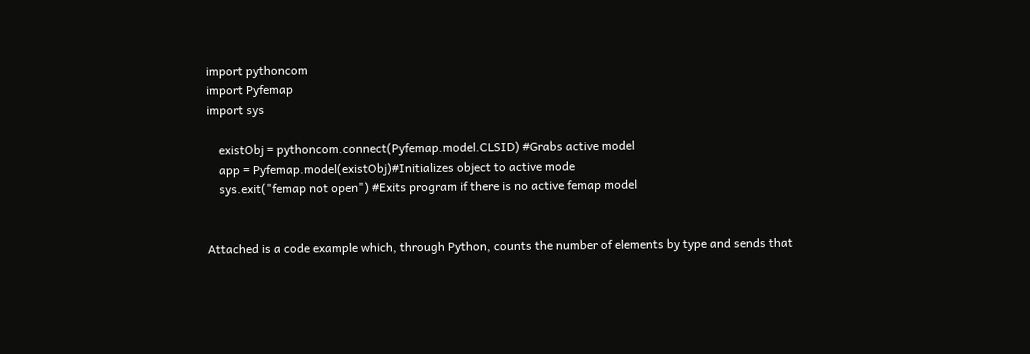import pythoncom
import Pyfemap
import sys

    existObj = pythoncom.connect(Pyfemap.model.CLSID) #Grabs active model
    app = Pyfemap.model(existObj)#Initializes object to active mode
    sys.exit("femap not open") #Exits program if there is no active femap model


Attached is a code example which, through Python, counts the number of elements by type and sends that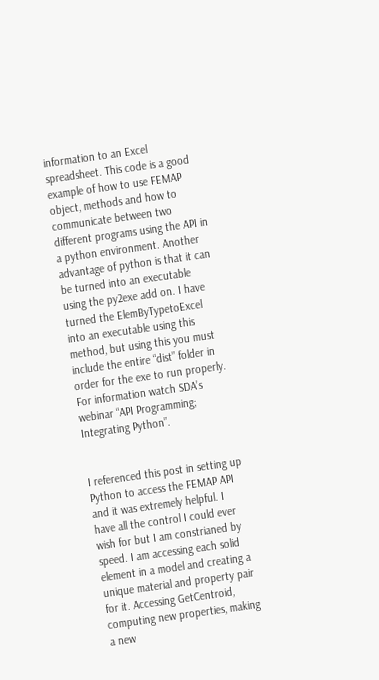information to an Excel spreadsheet. This code is a good example of how to use FEMAP object, methods and how to communicate between two different programs using the API in a python environment. Another advantage of python is that it can be turned into an executable using the py2exe add on. I have turned the ElemByTypetoExcel into an executable using this method, but using this you must include the entire “dist” folder in order for the exe to run properly. For information watch SDA’s webinar “API Programming; Integrating Python”.


I referenced this post in setting up Python to access the FEMAP API and it was extremely helpful. I have all the control I could ever wish for but I am constrianed by speed. I am accessing each solid element in a model and creating a unique material and property pair for it. Accessing GetCentroid,  computing new properties, making a new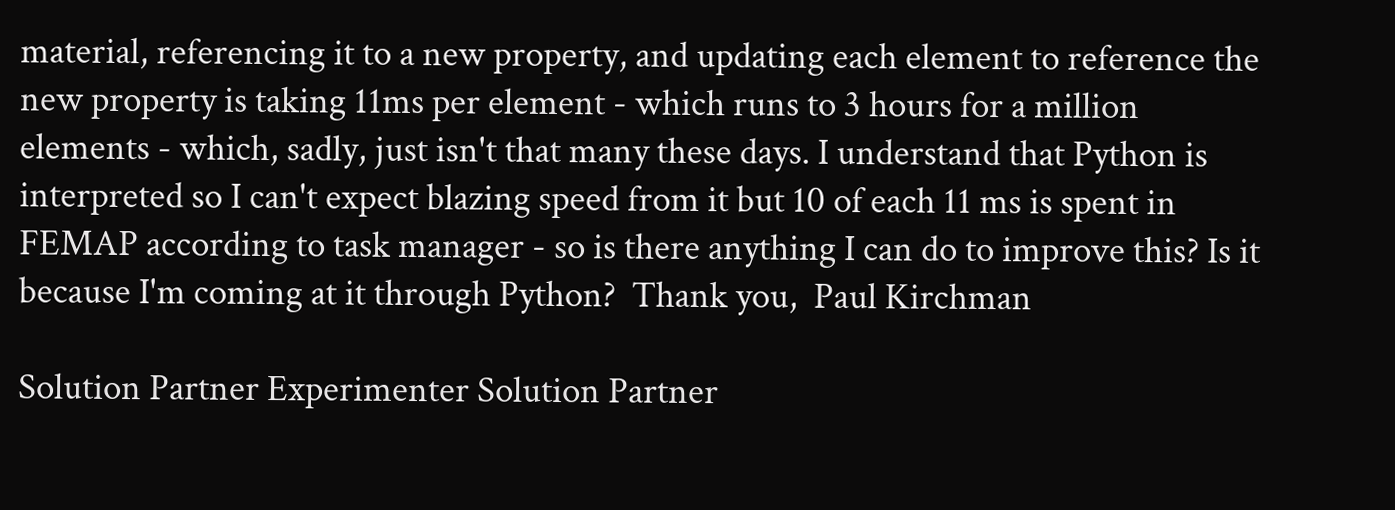material, referencing it to a new property, and updating each element to reference the new property is taking 11ms per element - which runs to 3 hours for a million elements - which, sadly, just isn't that many these days. I understand that Python is interpreted so I can't expect blazing speed from it but 10 of each 11 ms is spent in FEMAP according to task manager - so is there anything I can do to improve this? Is it because I'm coming at it through Python?  Thank you,  Paul Kirchman

Solution Partner Experimenter Solution Partner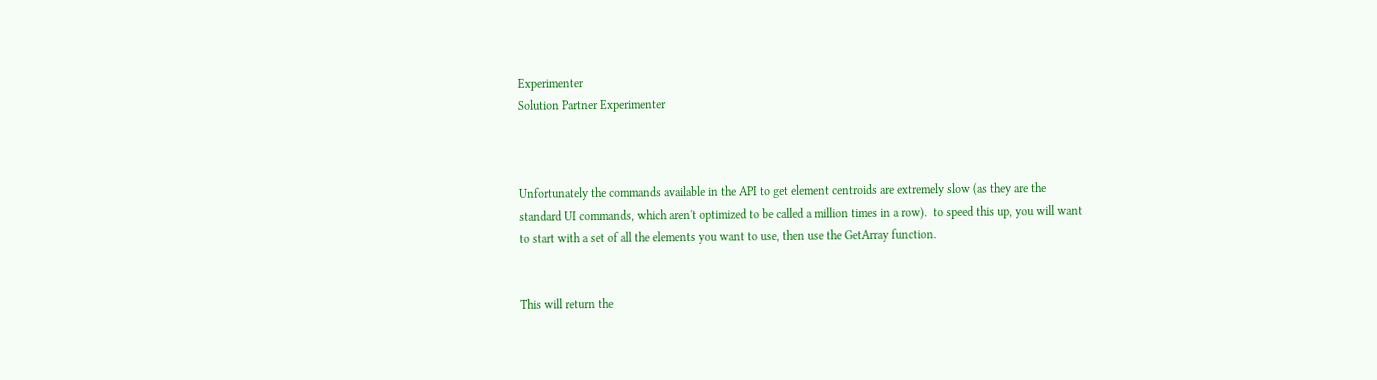Experimenter
Solution Partner Experimenter



Unfortunately the commands available in the API to get element centroids are extremely slow (as they are the standard UI commands, which aren't optimized to be called a million times in a row).  to speed this up, you will want to start with a set of all the elements you want to use, then use the GetArray function.


This will return the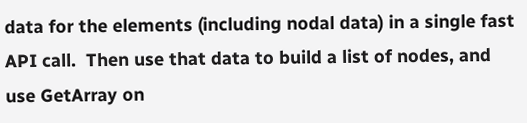data for the elements (including nodal data) in a single fast API call.  Then use that data to build a list of nodes, and use GetArray on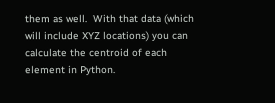them as well.  With that data (which will include XYZ locations) you can calculate the centroid of each element in Python.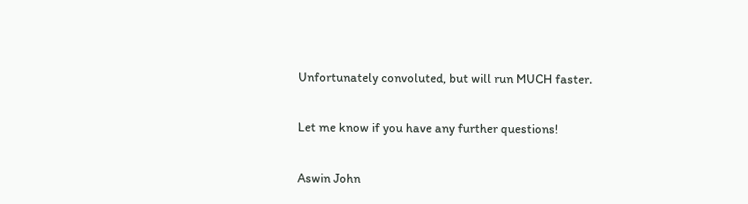Unfortunately convoluted, but will run MUCH faster.


Let me know if you have any further questions!


Aswin John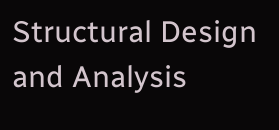Structural Design and Analysis